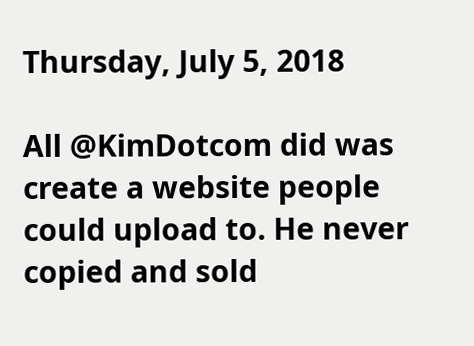Thursday, July 5, 2018

All @KimDotcom did was create a website people could upload to. He never copied and sold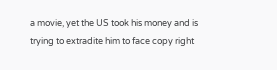a movie, yet the US took his money and is trying to extradite him to face copy right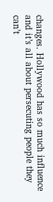changes. Hollywood has so much influence and it’s all about persecuting people they can’t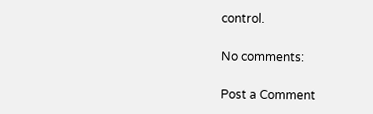control.

No comments:

Post a Comment